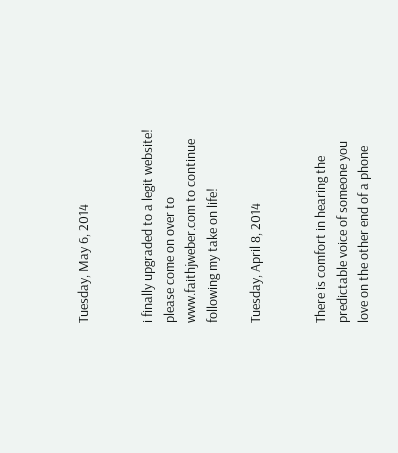Tuesday, May 6, 2014


i finally upgraded to a legit website!  please come on over to www.faithjweber.com to continue following my take on life!

Tuesday, April 8, 2014


There is comfort in hearing the predictable voice of someone you love on the other end of a phone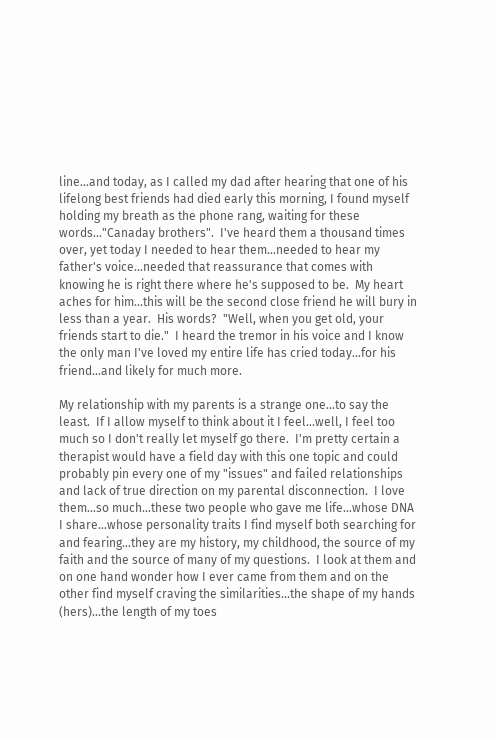line...and today, as I called my dad after hearing that one of his lifelong best friends had died early this morning, I found myself holding my breath as the phone rang, waiting for these words..."Canaday brothers".  I've heard them a thousand times over, yet today I needed to hear them...needed to hear my father's voice...needed that reassurance that comes with knowing he is right there where he's supposed to be.  My heart aches for him...this will be the second close friend he will bury in less than a year.  His words?  "Well, when you get old, your friends start to die."  I heard the tremor in his voice and I know the only man I've loved my entire life has cried today...for his friend...and likely for much more.

My relationship with my parents is a strange one...to say the least.  If I allow myself to think about it I feel...well, I feel too much so I don't really let myself go there.  I'm pretty certain a therapist would have a field day with this one topic and could probably pin every one of my "issues" and failed relationships and lack of true direction on my parental disconnection.  I love them...so much...these two people who gave me life...whose DNA I share...whose personality traits I find myself both searching for and fearing...they are my history, my childhood, the source of my faith and the source of many of my questions.  I look at them and on one hand wonder how I ever came from them and on the other find myself craving the similarities...the shape of my hands (hers)...the length of my toes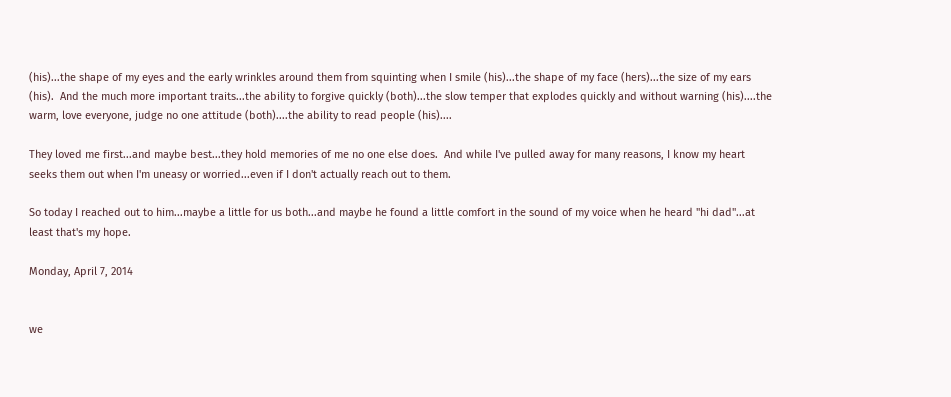(his)...the shape of my eyes and the early wrinkles around them from squinting when I smile (his)...the shape of my face (hers)...the size of my ears (his).  And the much more important traits...the ability to forgive quickly (both)...the slow temper that explodes quickly and without warning (his)....the warm, love everyone, judge no one attitude (both)....the ability to read people (his)....

They loved me first...and maybe best...they hold memories of me no one else does.  And while I've pulled away for many reasons, I know my heart seeks them out when I'm uneasy or worried...even if I don't actually reach out to them.

So today I reached out to him...maybe a little for us both...and maybe he found a little comfort in the sound of my voice when he heard "hi dad"...at least that's my hope.

Monday, April 7, 2014


we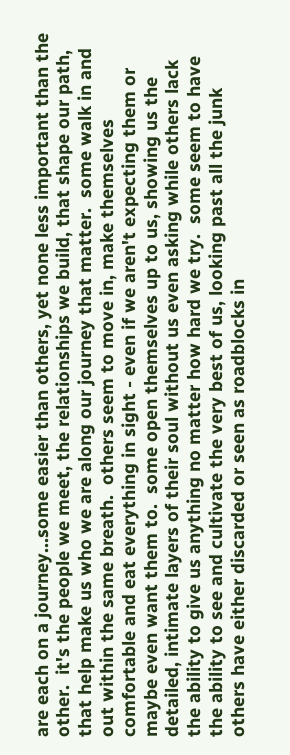are each on a journey...some easier than others, yet none less important than the other.  it's the people we meet, the relationships we build, that shape our path, that help make us who we are along our journey that matter.  some walk in and out within the same breath.  others seem to move in, make themselves comfortable and eat everything in sight - even if we aren't expecting them or maybe even want them to.  some open themselves up to us, showing us the detailed, intimate layers of their soul without us even asking while others lack the ability to give us anything no matter how hard we try.  some seem to have the ability to see and cultivate the very best of us, looking past all the junk others have either discarded or seen as roadblocks in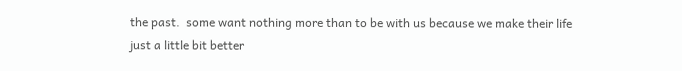the past.  some want nothing more than to be with us because we make their life just a little bit better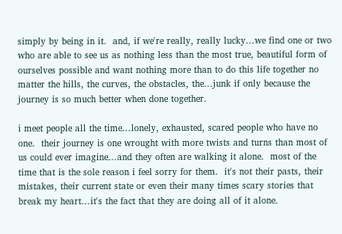simply by being in it.  and, if we're really, really lucky...we find one or two who are able to see us as nothing less than the most true, beautiful form of ourselves possible and want nothing more than to do this life together no matter the hills, the curves, the obstacles, the...junk if only because the journey is so much better when done together.

i meet people all the time...lonely, exhausted, scared people who have no one.  their journey is one wrought with more twists and turns than most of us could ever imagine...and they often are walking it alone.  most of the time that is the sole reason i feel sorry for them.  it's not their pasts, their mistakes, their current state or even their many times scary stories that break my heart...it's the fact that they are doing all of it alone.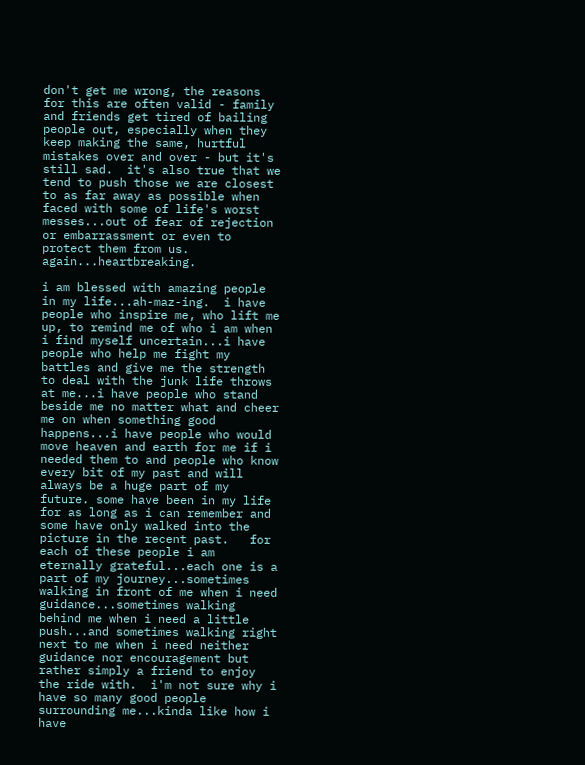don't get me wrong, the reasons for this are often valid - family and friends get tired of bailing people out, especially when they keep making the same, hurtful mistakes over and over - but it's still sad.  it's also true that we tend to push those we are closest to as far away as possible when faced with some of life's worst messes...out of fear of rejection or embarrassment or even to protect them from us.  again...heartbreaking.

i am blessed with amazing people in my life...ah-maz-ing.  i have people who inspire me, who lift me up, to remind me of who i am when i find myself uncertain...i have people who help me fight my battles and give me the strength to deal with the junk life throws at me...i have people who stand beside me no matter what and cheer me on when something good happens...i have people who would move heaven and earth for me if i needed them to and people who know every bit of my past and will always be a huge part of my future. some have been in my life for as long as i can remember and some have only walked into the picture in the recent past.   for each of these people i am eternally grateful...each one is a part of my journey...sometimes walking in front of me when i need guidance...sometimes walking behind me when i need a little push...and sometimes walking right next to me when i need neither guidance nor encouragement but rather simply a friend to enjoy the ride with.  i'm not sure why i have so many good people surrounding me...kinda like how i have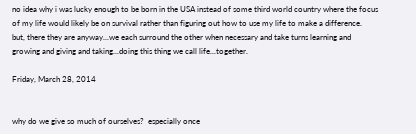no idea why i was lucky enough to be born in the USA instead of some third world country where the focus of my life would likely be on survival rather than figuring out how to use my life to make a difference.  but, there they are anyway...we each surround the other when necessary and take turns learning and growing and giving and taking...doing this thing we call life...together.

Friday, March 28, 2014


why do we give so much of ourselves?  especially once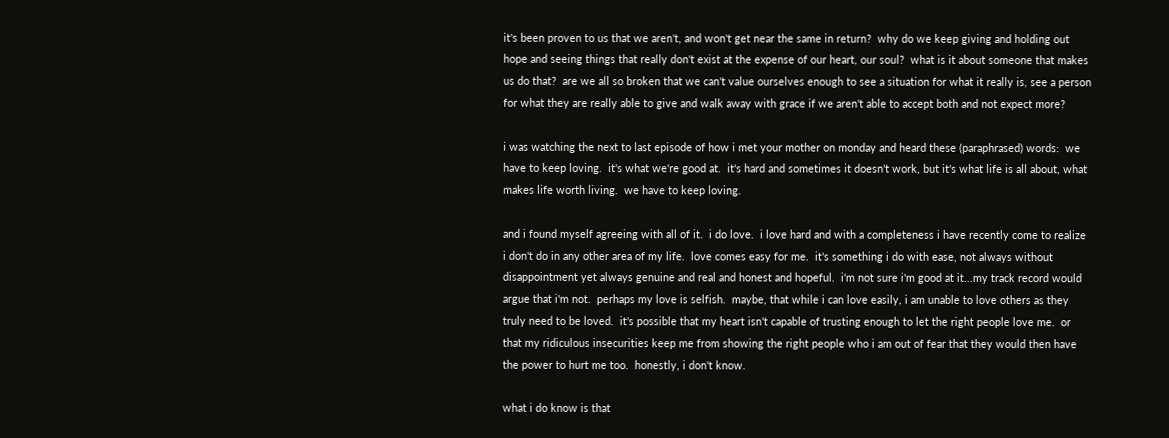it's been proven to us that we aren't, and won't get near the same in return?  why do we keep giving and holding out hope and seeing things that really don't exist at the expense of our heart, our soul?  what is it about someone that makes us do that?  are we all so broken that we can't value ourselves enough to see a situation for what it really is, see a person for what they are really able to give and walk away with grace if we aren't able to accept both and not expect more?

i was watching the next to last episode of how i met your mother on monday and heard these (paraphrased) words:  we have to keep loving.  it's what we're good at.  it's hard and sometimes it doesn't work, but it's what life is all about, what makes life worth living.  we have to keep loving.

and i found myself agreeing with all of it.  i do love.  i love hard and with a completeness i have recently come to realize i don't do in any other area of my life.  love comes easy for me.  it's something i do with ease, not always without disappointment yet always genuine and real and honest and hopeful.  i'm not sure i'm good at it...my track record would argue that i'm not.  perhaps my love is selfish.  maybe, that while i can love easily, i am unable to love others as they truly need to be loved.  it's possible that my heart isn't capable of trusting enough to let the right people love me.  or that my ridiculous insecurities keep me from showing the right people who i am out of fear that they would then have the power to hurt me too.  honestly, i don't know.

what i do know is that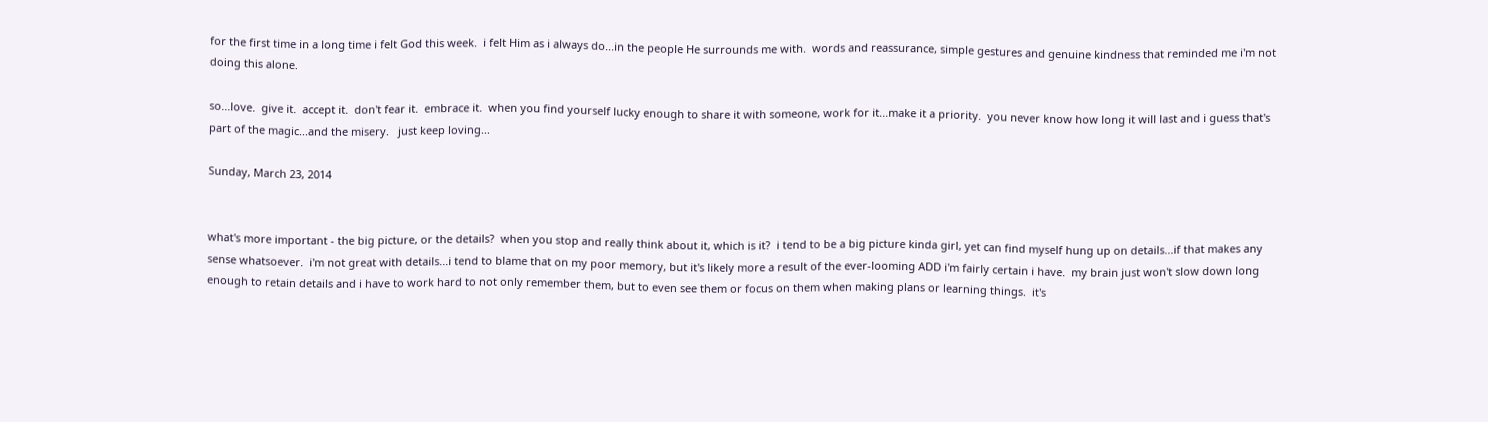for the first time in a long time i felt God this week.  i felt Him as i always do...in the people He surrounds me with.  words and reassurance, simple gestures and genuine kindness that reminded me i'm not doing this alone.

so...love.  give it.  accept it.  don't fear it.  embrace it.  when you find yourself lucky enough to share it with someone, work for it...make it a priority.  you never know how long it will last and i guess that's part of the magic...and the misery.   just keep loving...

Sunday, March 23, 2014


what's more important - the big picture, or the details?  when you stop and really think about it, which is it?  i tend to be a big picture kinda girl, yet can find myself hung up on details...if that makes any sense whatsoever.  i'm not great with details...i tend to blame that on my poor memory, but it's likely more a result of the ever-looming ADD i'm fairly certain i have.  my brain just won't slow down long enough to retain details and i have to work hard to not only remember them, but to even see them or focus on them when making plans or learning things.  it's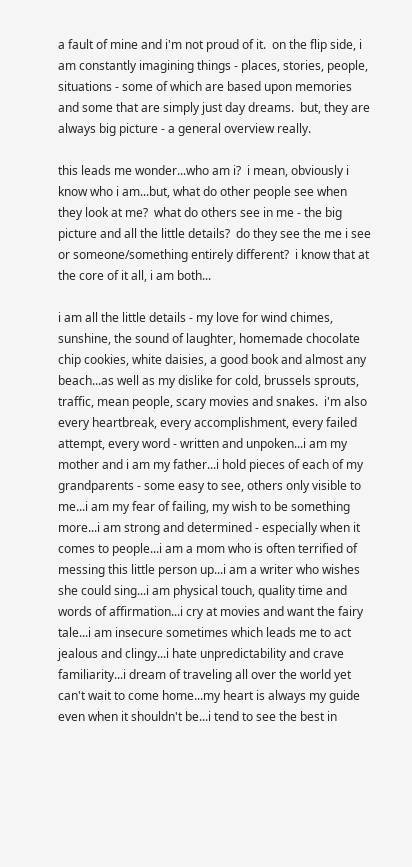a fault of mine and i'm not proud of it.  on the flip side, i am constantly imagining things - places, stories, people, situations - some of which are based upon memories and some that are simply just day dreams.  but, they are always big picture - a general overview really.

this leads me wonder...who am i?  i mean, obviously i know who i am...but, what do other people see when they look at me?  what do others see in me - the big picture and all the little details?  do they see the me i see or someone/something entirely different?  i know that at the core of it all, i am both...

i am all the little details - my love for wind chimes, sunshine, the sound of laughter, homemade chocolate chip cookies, white daisies, a good book and almost any beach...as well as my dislike for cold, brussels sprouts, traffic, mean people, scary movies and snakes.  i'm also every heartbreak, every accomplishment, every failed attempt, every word - written and unpoken...i am my mother and i am my father...i hold pieces of each of my grandparents - some easy to see, others only visible to me...i am my fear of failing, my wish to be something more...i am strong and determined - especially when it comes to people...i am a mom who is often terrified of messing this little person up...i am a writer who wishes she could sing...i am physical touch, quality time and words of affirmation...i cry at movies and want the fairy tale...i am insecure sometimes which leads me to act jealous and clingy...i hate unpredictability and crave familiarity...i dream of traveling all over the world yet can't wait to come home...my heart is always my guide even when it shouldn't be...i tend to see the best in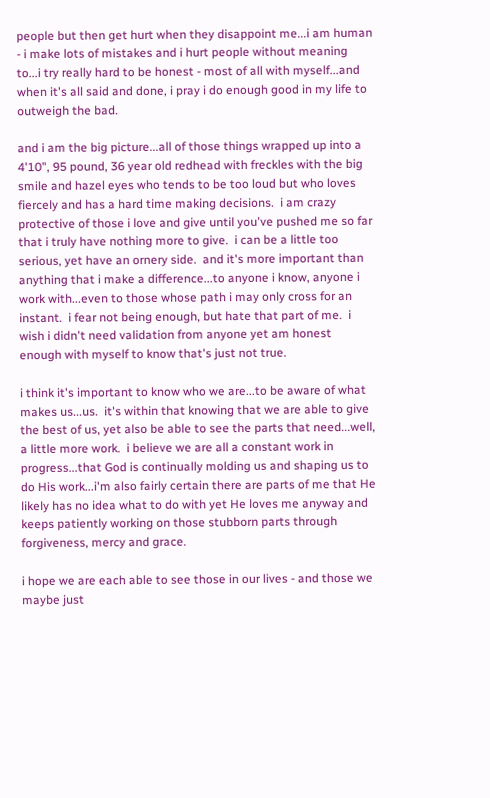people but then get hurt when they disappoint me...i am human - i make lots of mistakes and i hurt people without meaning to...i try really hard to be honest - most of all with myself...and when it's all said and done, i pray i do enough good in my life to outweigh the bad.

and i am the big picture...all of those things wrapped up into a 4'10", 95 pound, 36 year old redhead with freckles with the big smile and hazel eyes who tends to be too loud but who loves fiercely and has a hard time making decisions.  i am crazy protective of those i love and give until you've pushed me so far that i truly have nothing more to give.  i can be a little too serious, yet have an ornery side.  and it's more important than anything that i make a difference...to anyone i know, anyone i work with...even to those whose path i may only cross for an instant.  i fear not being enough, but hate that part of me.  i wish i didn't need validation from anyone yet am honest enough with myself to know that's just not true.

i think it's important to know who we are...to be aware of what makes us...us.  it's within that knowing that we are able to give the best of us, yet also be able to see the parts that need...well, a little more work.  i believe we are all a constant work in progress...that God is continually molding us and shaping us to do His work...i'm also fairly certain there are parts of me that He likely has no idea what to do with yet He loves me anyway and keeps patiently working on those stubborn parts through forgiveness, mercy and grace.

i hope we are each able to see those in our lives - and those we maybe just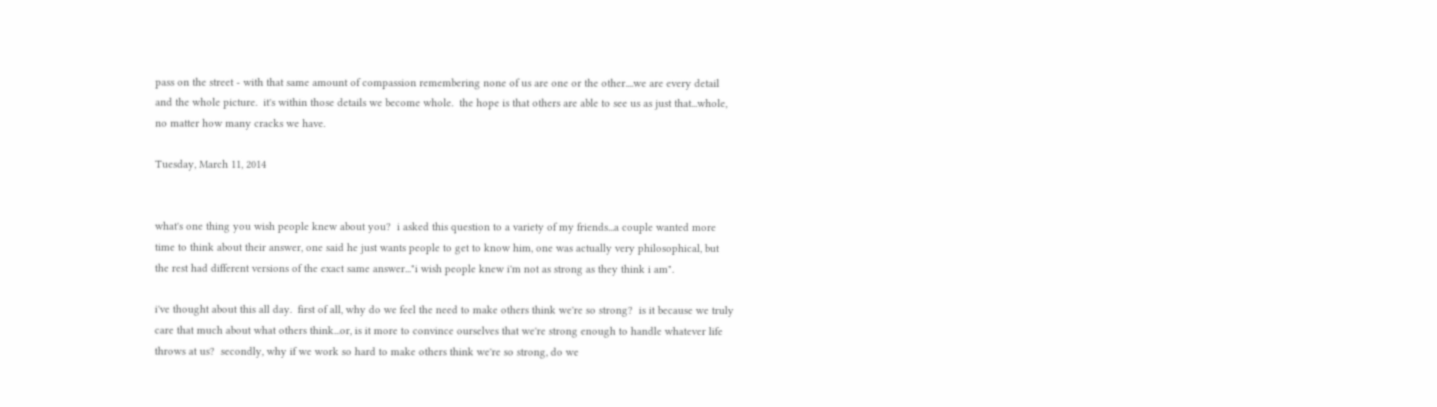pass on the street - with that same amount of compassion remembering none of us are one or the other....we are every detail and the whole picture.  it's within those details we become whole.  the hope is that others are able to see us as just that...whole, no matter how many cracks we have.

Tuesday, March 11, 2014


what's one thing you wish people knew about you?  i asked this question to a variety of my friends...a couple wanted more time to think about their answer, one said he just wants people to get to know him, one was actually very philosophical, but the rest had different versions of the exact same answer..."i wish people knew i'm not as strong as they think i am".

i've thought about this all day.  first of all, why do we feel the need to make others think we're so strong?  is it because we truly care that much about what others think...or, is it more to convince ourselves that we're strong enough to handle whatever life throws at us?  secondly, why if we work so hard to make others think we're so strong, do we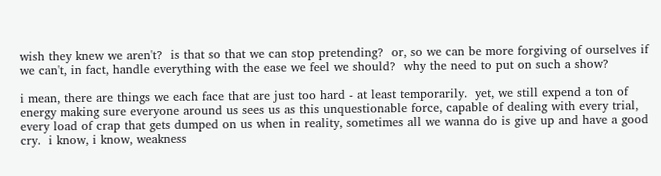wish they knew we aren't?  is that so that we can stop pretending?  or, so we can be more forgiving of ourselves if we can't, in fact, handle everything with the ease we feel we should?  why the need to put on such a show?

i mean, there are things we each face that are just too hard - at least temporarily.  yet, we still expend a ton of energy making sure everyone around us sees us as this unquestionable force, capable of dealing with every trial, every load of crap that gets dumped on us when in reality, sometimes all we wanna do is give up and have a good cry.  i know, i know, weakness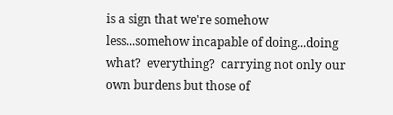is a sign that we're somehow less...somehow incapable of doing...doing what?  everything?  carrying not only our own burdens but those of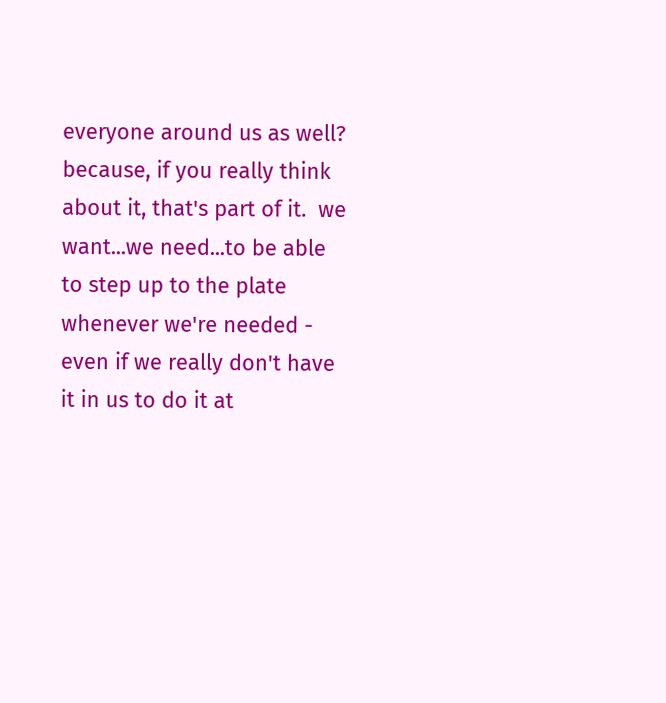everyone around us as well?  because, if you really think about it, that's part of it.  we want...we need...to be able to step up to the plate whenever we're needed - even if we really don't have it in us to do it at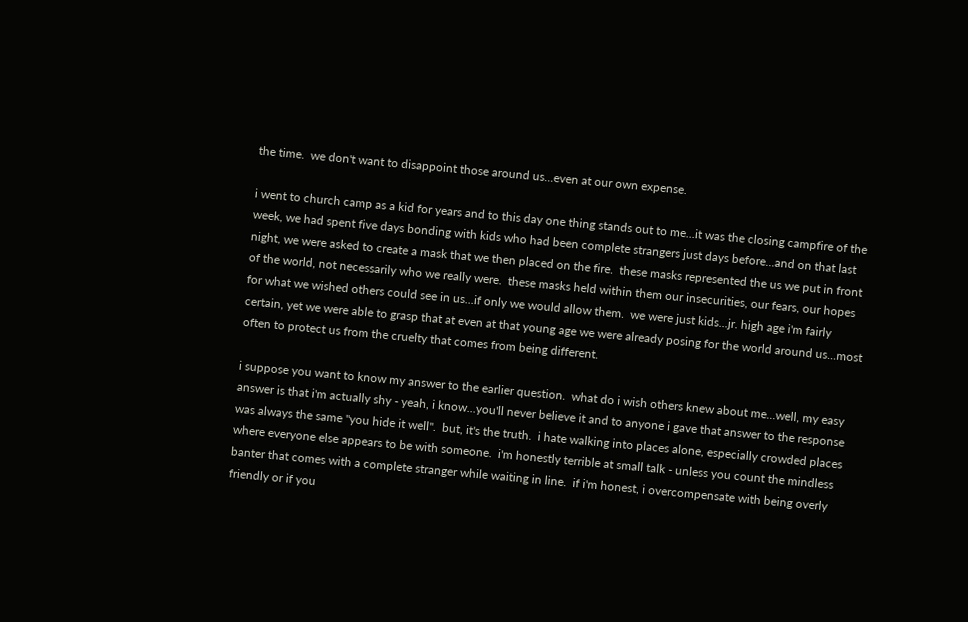the time.  we don't want to disappoint those around us...even at our own expense.

i went to church camp as a kid for years and to this day one thing stands out to me...it was the closing campfire of the week, we had spent five days bonding with kids who had been complete strangers just days before...and on that last night, we were asked to create a mask that we then placed on the fire.  these masks represented the us we put in front of the world, not necessarily who we really were.  these masks held within them our insecurities, our fears, our hopes for what we wished others could see in us...if only we would allow them.  we were just kids...jr. high age i'm fairly certain, yet we were able to grasp that at even at that young age we were already posing for the world around us...most often to protect us from the cruelty that comes from being different.

i suppose you want to know my answer to the earlier question.  what do i wish others knew about me...well, my easy answer is that i'm actually shy - yeah, i know...you'll never believe it and to anyone i gave that answer to the response was always the same "you hide it well".  but, it's the truth.  i hate walking into places alone, especially crowded places where everyone else appears to be with someone.  i'm honestly terrible at small talk - unless you count the mindless banter that comes with a complete stranger while waiting in line.  if i'm honest, i overcompensate with being overly friendly or if you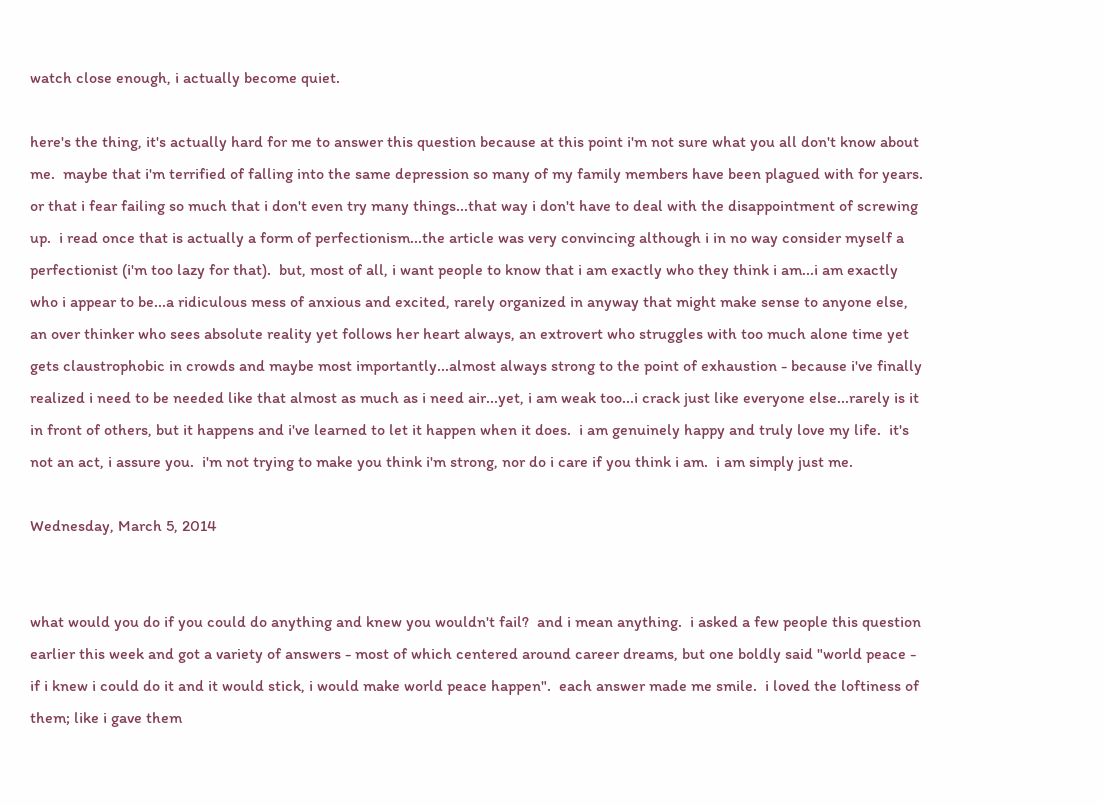watch close enough, i actually become quiet.

here's the thing, it's actually hard for me to answer this question because at this point i'm not sure what you all don't know about me.  maybe that i'm terrified of falling into the same depression so many of my family members have been plagued with for years.  or that i fear failing so much that i don't even try many things...that way i don't have to deal with the disappointment of screwing up.  i read once that is actually a form of perfectionism...the article was very convincing although i in no way consider myself a perfectionist (i'm too lazy for that).  but, most of all, i want people to know that i am exactly who they think i am...i am exactly who i appear to be...a ridiculous mess of anxious and excited, rarely organized in anyway that might make sense to anyone else, an over thinker who sees absolute reality yet follows her heart always, an extrovert who struggles with too much alone time yet gets claustrophobic in crowds and maybe most importantly...almost always strong to the point of exhaustion - because i've finally realized i need to be needed like that almost as much as i need air...yet, i am weak too...i crack just like everyone else...rarely is it in front of others, but it happens and i've learned to let it happen when it does.  i am genuinely happy and truly love my life.  it's not an act, i assure you.  i'm not trying to make you think i'm strong, nor do i care if you think i am.  i am simply just me.

Wednesday, March 5, 2014


what would you do if you could do anything and knew you wouldn't fail?  and i mean anything.  i asked a few people this question earlier this week and got a variety of answers - most of which centered around career dreams, but one boldly said "world peace - if i knew i could do it and it would stick, i would make world peace happen".  each answer made me smile.  i loved the loftiness of them; like i gave them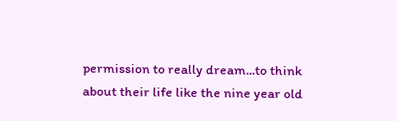permission to really dream...to think about their life like the nine year old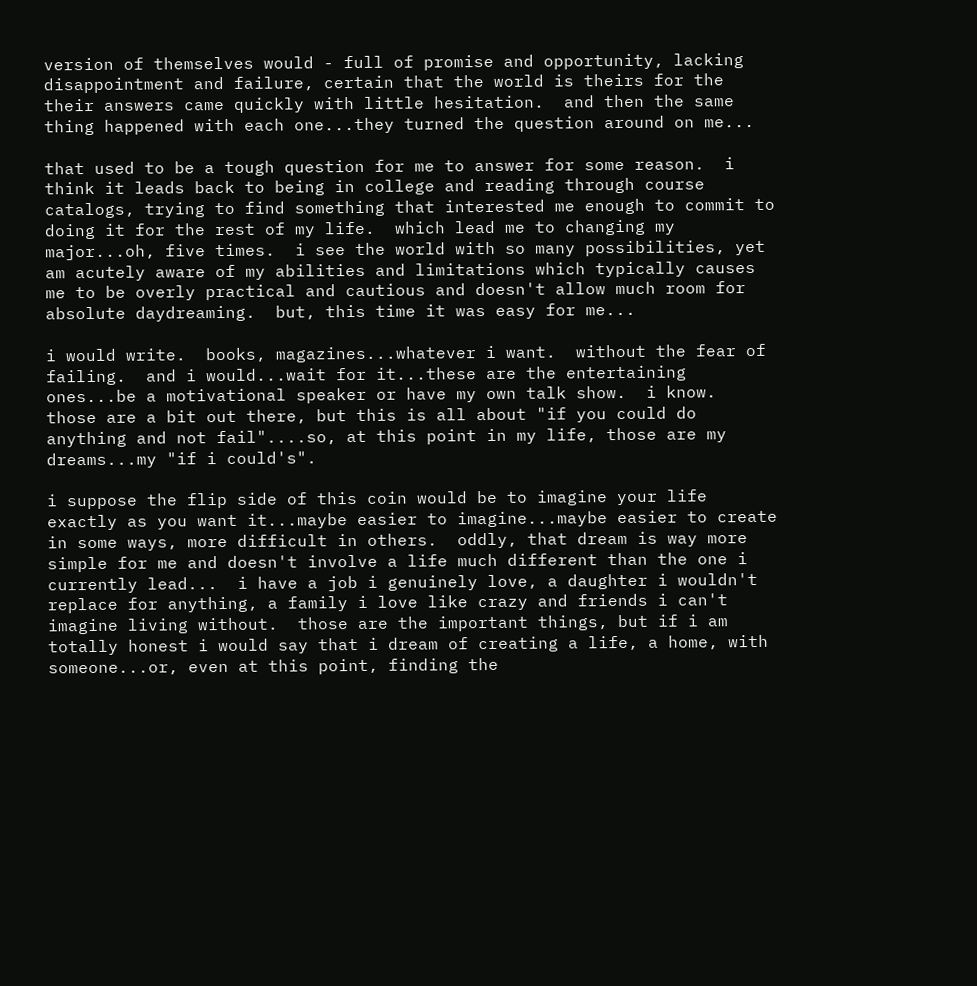version of themselves would - full of promise and opportunity, lacking disappointment and failure, certain that the world is theirs for the  their answers came quickly with little hesitation.  and then the same thing happened with each one...they turned the question around on me...

that used to be a tough question for me to answer for some reason.  i think it leads back to being in college and reading through course catalogs, trying to find something that interested me enough to commit to doing it for the rest of my life.  which lead me to changing my major...oh, five times.  i see the world with so many possibilities, yet am acutely aware of my abilities and limitations which typically causes me to be overly practical and cautious and doesn't allow much room for absolute daydreaming.  but, this time it was easy for me...

i would write.  books, magazines...whatever i want.  without the fear of failing.  and i would...wait for it...these are the entertaining ones...be a motivational speaker or have my own talk show.  i know.  those are a bit out there, but this is all about "if you could do anything and not fail"....so, at this point in my life, those are my dreams...my "if i could's".

i suppose the flip side of this coin would be to imagine your life exactly as you want it...maybe easier to imagine...maybe easier to create in some ways, more difficult in others.  oddly, that dream is way more simple for me and doesn't involve a life much different than the one i currently lead...  i have a job i genuinely love, a daughter i wouldn't replace for anything, a family i love like crazy and friends i can't imagine living without.  those are the important things, but if i am totally honest i would say that i dream of creating a life, a home, with someone...or, even at this point, finding the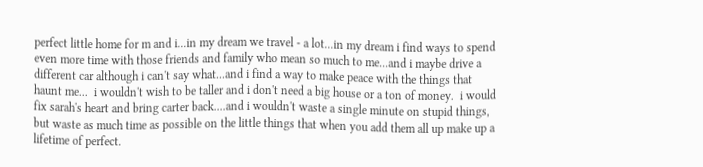perfect little home for m and i...in my dream we travel - a lot...in my dream i find ways to spend even more time with those friends and family who mean so much to me...and i maybe drive a different car although i can't say what...and i find a way to make peace with the things that haunt me...  i wouldn't wish to be taller and i don't need a big house or a ton of money.  i would fix sarah's heart and bring carter back....and i wouldn't waste a single minute on stupid things, but waste as much time as possible on the little things that when you add them all up make up a lifetime of perfect.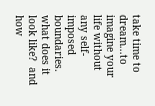take time to dream...to imagine your life without any self-imposed boundaries.  what does it look like?  and how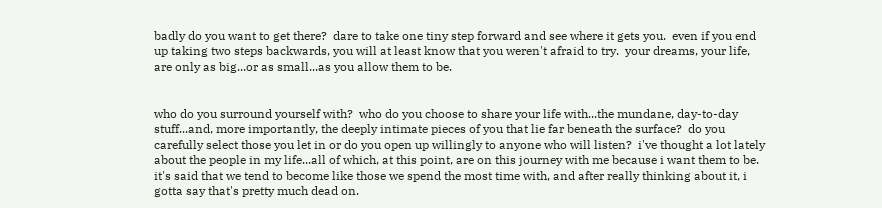badly do you want to get there?  dare to take one tiny step forward and see where it gets you.  even if you end up taking two steps backwards, you will at least know that you weren't afraid to try.  your dreams, your life, are only as big...or as small...as you allow them to be.


who do you surround yourself with?  who do you choose to share your life with...the mundane, day-to-day stuff...and, more importantly, the deeply intimate pieces of you that lie far beneath the surface?  do you carefully select those you let in or do you open up willingly to anyone who will listen?  i've thought a lot lately about the people in my life...all of which, at this point, are on this journey with me because i want them to be.  it's said that we tend to become like those we spend the most time with, and after really thinking about it, i gotta say that's pretty much dead on.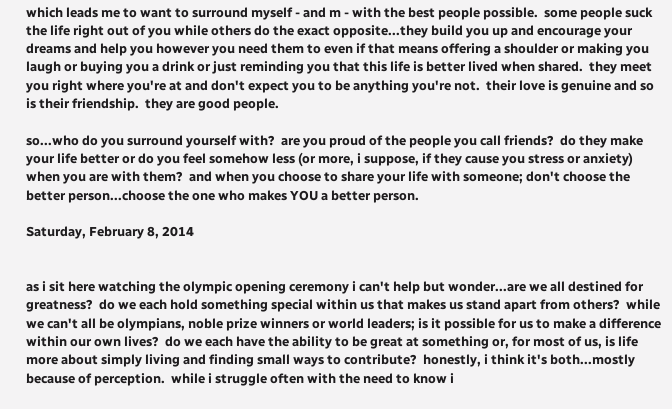which leads me to want to surround myself - and m - with the best people possible.  some people suck the life right out of you while others do the exact opposite...they build you up and encourage your dreams and help you however you need them to even if that means offering a shoulder or making you laugh or buying you a drink or just reminding you that this life is better lived when shared.  they meet you right where you're at and don't expect you to be anything you're not.  their love is genuine and so is their friendship.  they are good people.

so...who do you surround yourself with?  are you proud of the people you call friends?  do they make your life better or do you feel somehow less (or more, i suppose, if they cause you stress or anxiety) when you are with them?  and when you choose to share your life with someone; don't choose the better person...choose the one who makes YOU a better person.

Saturday, February 8, 2014


as i sit here watching the olympic opening ceremony i can't help but wonder...are we all destined for greatness?  do we each hold something special within us that makes us stand apart from others?  while we can't all be olympians, noble prize winners or world leaders; is it possible for us to make a difference within our own lives?  do we each have the ability to be great at something or, for most of us, is life more about simply living and finding small ways to contribute?  honestly, i think it's both...mostly because of perception.  while i struggle often with the need to know i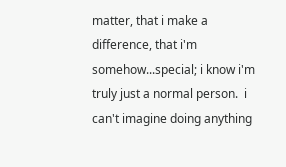matter, that i make a difference, that i'm somehow...special; i know i'm truly just a normal person.  i can't imagine doing anything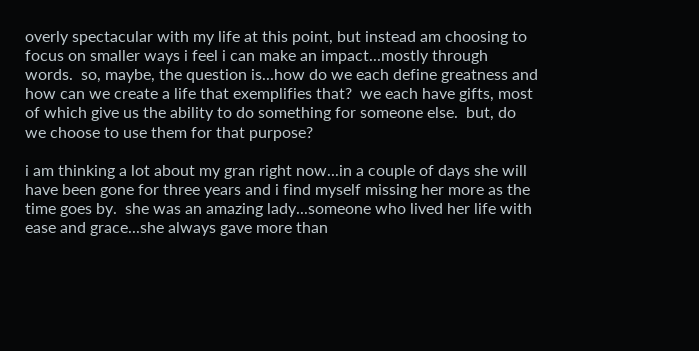overly spectacular with my life at this point, but instead am choosing to focus on smaller ways i feel i can make an impact...mostly through words.  so, maybe, the question is...how do we each define greatness and how can we create a life that exemplifies that?  we each have gifts, most of which give us the ability to do something for someone else.  but, do we choose to use them for that purpose?

i am thinking a lot about my gran right now...in a couple of days she will have been gone for three years and i find myself missing her more as the time goes by.  she was an amazing lady...someone who lived her life with ease and grace...she always gave more than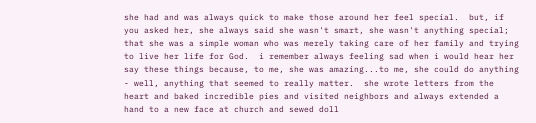she had and was always quick to make those around her feel special.  but, if you asked her, she always said she wasn't smart, she wasn't anything special; that she was a simple woman who was merely taking care of her family and trying to live her life for God.  i remember always feeling sad when i would hear her say these things because, to me, she was amazing...to me, she could do anything - well, anything that seemed to really matter.  she wrote letters from the heart and baked incredible pies and visited neighbors and always extended a hand to a new face at church and sewed doll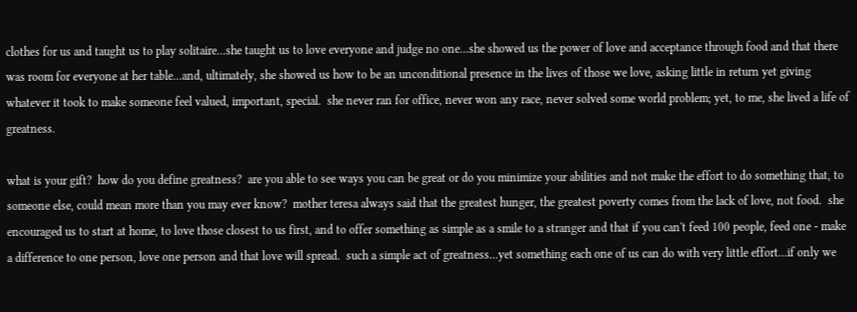clothes for us and taught us to play solitaire...she taught us to love everyone and judge no one...she showed us the power of love and acceptance through food and that there was room for everyone at her table...and, ultimately, she showed us how to be an unconditional presence in the lives of those we love, asking little in return yet giving whatever it took to make someone feel valued, important, special.  she never ran for office, never won any race, never solved some world problem; yet, to me, she lived a life of greatness.

what is your gift?  how do you define greatness?  are you able to see ways you can be great or do you minimize your abilities and not make the effort to do something that, to someone else, could mean more than you may ever know?  mother teresa always said that the greatest hunger, the greatest poverty comes from the lack of love, not food.  she encouraged us to start at home, to love those closest to us first, and to offer something as simple as a smile to a stranger and that if you can't feed 100 people, feed one - make a difference to one person, love one person and that love will spread.  such a simple act of greatness...yet something each one of us can do with very little effort...if only we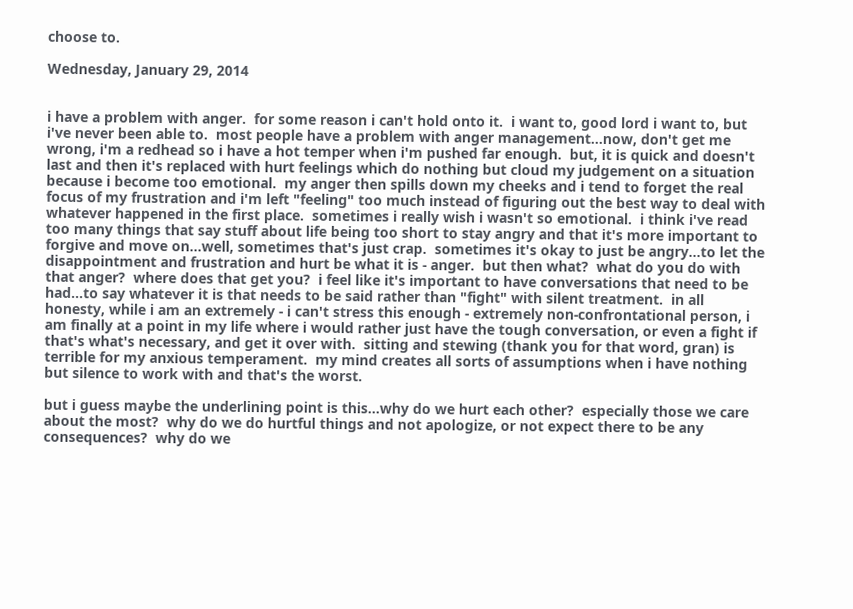choose to.

Wednesday, January 29, 2014


i have a problem with anger.  for some reason i can't hold onto it.  i want to, good lord i want to, but i've never been able to.  most people have a problem with anger management...now, don't get me wrong, i'm a redhead so i have a hot temper when i'm pushed far enough.  but, it is quick and doesn't last and then it's replaced with hurt feelings which do nothing but cloud my judgement on a situation because i become too emotional.  my anger then spills down my cheeks and i tend to forget the real focus of my frustration and i'm left "feeling" too much instead of figuring out the best way to deal with whatever happened in the first place.  sometimes i really wish i wasn't so emotional.  i think i've read too many things that say stuff about life being too short to stay angry and that it's more important to forgive and move on...well, sometimes that's just crap.  sometimes it's okay to just be angry...to let the disappointment and frustration and hurt be what it is - anger.  but then what?  what do you do with that anger?  where does that get you?  i feel like it's important to have conversations that need to be had...to say whatever it is that needs to be said rather than "fight" with silent treatment.  in all honesty, while i am an extremely - i can't stress this enough - extremely non-confrontational person, i am finally at a point in my life where i would rather just have the tough conversation, or even a fight if that's what's necessary, and get it over with.  sitting and stewing (thank you for that word, gran) is terrible for my anxious temperament.  my mind creates all sorts of assumptions when i have nothing but silence to work with and that's the worst.

but i guess maybe the underlining point is this...why do we hurt each other?  especially those we care about the most?  why do we do hurtful things and not apologize, or not expect there to be any consequences?  why do we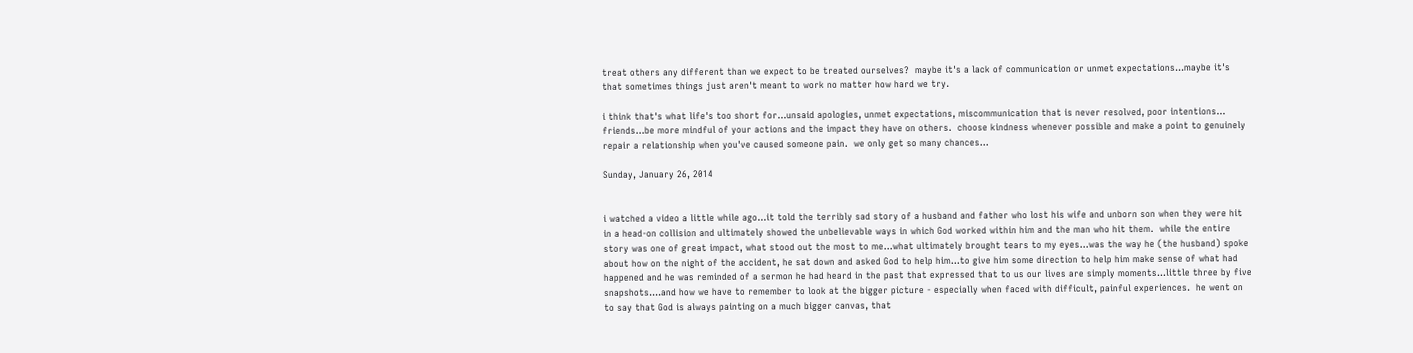treat others any different than we expect to be treated ourselves?  maybe it's a lack of communication or unmet expectations...maybe it's that sometimes things just aren't meant to work no matter how hard we try.

i think that's what life's too short for...unsaid apologies, unmet expectations, miscommunication that is never resolved, poor intentions...  friends...be more mindful of your actions and the impact they have on others.  choose kindness whenever possible and make a point to genuinely repair a relationship when you've caused someone pain.  we only get so many chances...

Sunday, January 26, 2014


i watched a video a little while ago...it told the terribly sad story of a husband and father who lost his wife and unborn son when they were hit in a head-on collision and ultimately showed the unbelievable ways in which God worked within him and the man who hit them.  while the entire story was one of great impact, what stood out the most to me...what ultimately brought tears to my eyes...was the way he (the husband) spoke about how on the night of the accident, he sat down and asked God to help him...to give him some direction to help him make sense of what had happened and he was reminded of a sermon he had heard in the past that expressed that to us our lives are simply moments...little three by five snapshots....and how we have to remember to look at the bigger picture - especially when faced with difficult, painful experiences.  he went on to say that God is always painting on a much bigger canvas, that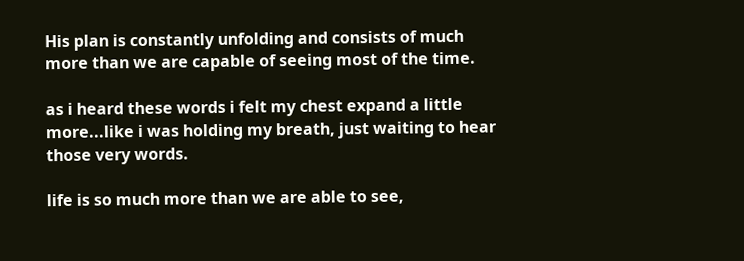His plan is constantly unfolding and consists of much more than we are capable of seeing most of the time.

as i heard these words i felt my chest expand a little more...like i was holding my breath, just waiting to hear those very words.

life is so much more than we are able to see,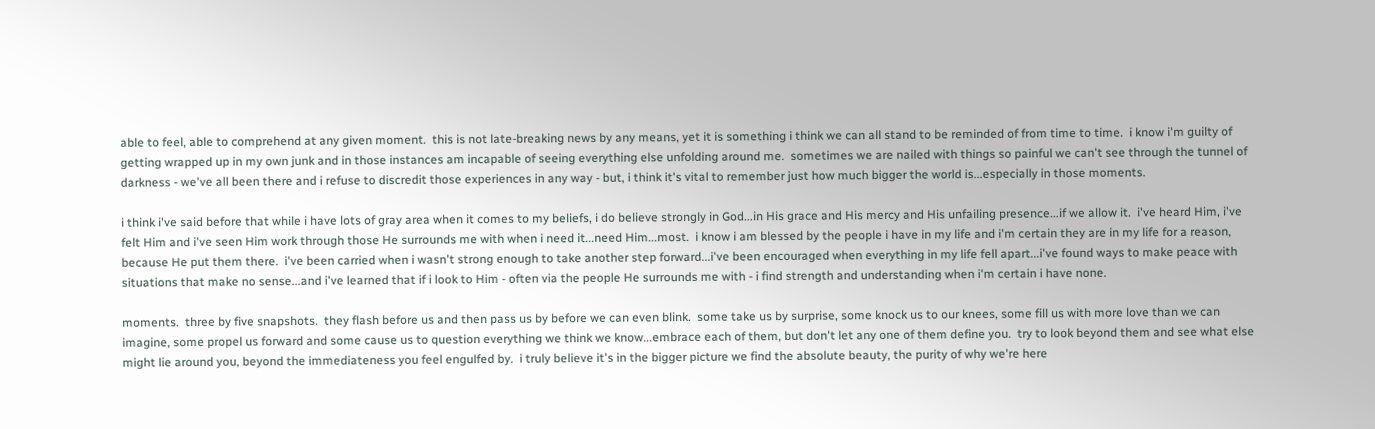able to feel, able to comprehend at any given moment.  this is not late-breaking news by any means, yet it is something i think we can all stand to be reminded of from time to time.  i know i'm guilty of getting wrapped up in my own junk and in those instances am incapable of seeing everything else unfolding around me.  sometimes we are nailed with things so painful we can't see through the tunnel of darkness - we've all been there and i refuse to discredit those experiences in any way - but, i think it's vital to remember just how much bigger the world is...especially in those moments.

i think i've said before that while i have lots of gray area when it comes to my beliefs, i do believe strongly in God...in His grace and His mercy and His unfailing presence...if we allow it.  i've heard Him, i've felt Him and i've seen Him work through those He surrounds me with when i need it...need Him...most.  i know i am blessed by the people i have in my life and i'm certain they are in my life for a reason, because He put them there.  i've been carried when i wasn't strong enough to take another step forward...i've been encouraged when everything in my life fell apart...i've found ways to make peace with situations that make no sense...and i've learned that if i look to Him - often via the people He surrounds me with - i find strength and understanding when i'm certain i have none.

moments.  three by five snapshots.  they flash before us and then pass us by before we can even blink.  some take us by surprise, some knock us to our knees, some fill us with more love than we can imagine, some propel us forward and some cause us to question everything we think we know...embrace each of them, but don't let any one of them define you.  try to look beyond them and see what else might lie around you, beyond the immediateness you feel engulfed by.  i truly believe it's in the bigger picture we find the absolute beauty, the purity of why we're here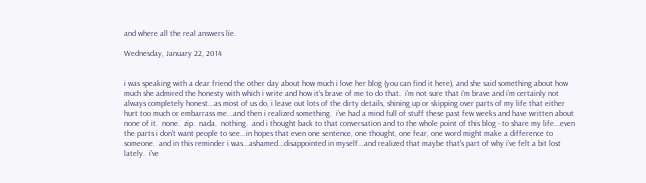and where all the real answers lie.

Wednesday, January 22, 2014


i was speaking with a dear friend the other day about how much i love her blog (you can find it here), and she said something about how much she admired the honesty with which i write and how it's brave of me to do that.  i'm not sure that i'm brave and i'm certainly not always completely honest...as most of us do, i leave out lots of the dirty details, shining up or skipping over parts of my life that either hurt too much or embarrass me...and then i realized something.  i've had a mind full of stuff these past few weeks and have written about none of it.  none.  zip.  nada.  nothing.  and i thought back to that conversation and to the whole point of this blog - to share my life...even the parts i don't want people to see...in hopes that even one sentence, one thought, one fear, one word might make a difference to someone.  and in this reminder i was...ashamed...disappointed in myself...and realized that maybe that's part of why i've felt a bit lost lately.  i've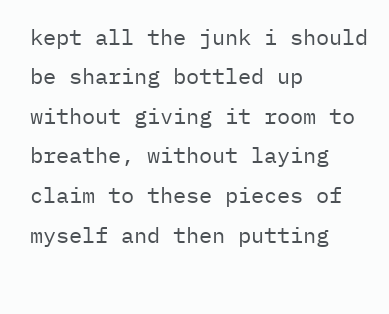kept all the junk i should be sharing bottled up without giving it room to breathe, without laying claim to these pieces of myself and then putting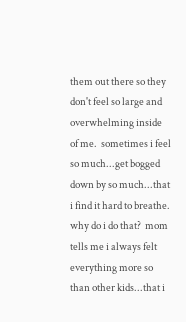them out there so they don't feel so large and overwhelming inside of me.  sometimes i feel so much...get bogged down by so much...that i find it hard to breathe.  why do i do that?  mom tells me i always felt everything more so than other kids...that i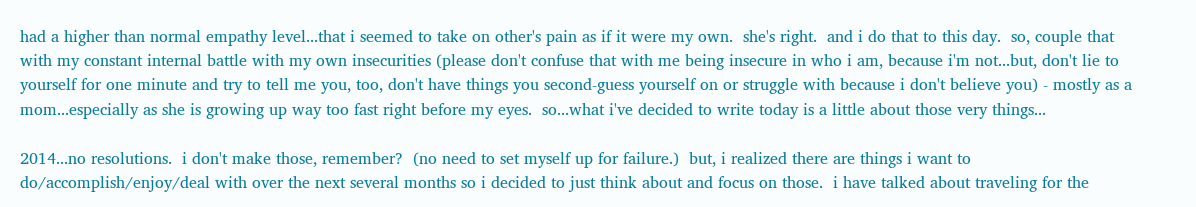had a higher than normal empathy level...that i seemed to take on other's pain as if it were my own.  she's right.  and i do that to this day.  so, couple that with my constant internal battle with my own insecurities (please don't confuse that with me being insecure in who i am, because i'm not...but, don't lie to yourself for one minute and try to tell me you, too, don't have things you second-guess yourself on or struggle with because i don't believe you) - mostly as a mom...especially as she is growing up way too fast right before my eyes.  so...what i've decided to write today is a little about those very things...

2014...no resolutions.  i don't make those, remember?  (no need to set myself up for failure.)  but, i realized there are things i want to do/accomplish/enjoy/deal with over the next several months so i decided to just think about and focus on those.  i have talked about traveling for the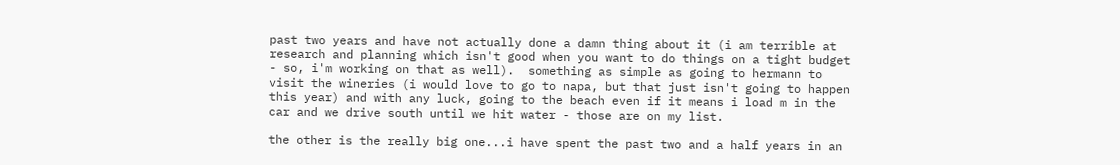past two years and have not actually done a damn thing about it (i am terrible at research and planning which isn't good when you want to do things on a tight budget - so, i'm working on that as well).  something as simple as going to hermann to visit the wineries (i would love to go to napa, but that just isn't going to happen this year) and with any luck, going to the beach even if it means i load m in the car and we drive south until we hit water - those are on my list.

the other is the really big one...i have spent the past two and a half years in an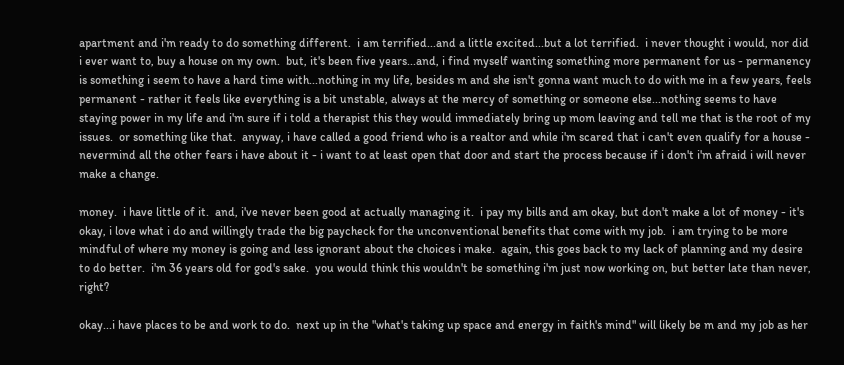apartment and i'm ready to do something different.  i am terrified...and a little excited...but a lot terrified.  i never thought i would, nor did i ever want to, buy a house on my own.  but, it's been five years...and, i find myself wanting something more permanent for us - permanency is something i seem to have a hard time with...nothing in my life, besides m and she isn't gonna want much to do with me in a few years, feels permanent - rather it feels like everything is a bit unstable, always at the mercy of something or someone else...nothing seems to have staying power in my life and i'm sure if i told a therapist this they would immediately bring up mom leaving and tell me that is the root of my issues.  or something like that.  anyway, i have called a good friend who is a realtor and while i'm scared that i can't even qualify for a house - nevermind all the other fears i have about it - i want to at least open that door and start the process because if i don't i'm afraid i will never make a change.

money.  i have little of it.  and, i've never been good at actually managing it.  i pay my bills and am okay, but don't make a lot of money - it's okay, i love what i do and willingly trade the big paycheck for the unconventional benefits that come with my job.  i am trying to be more mindful of where my money is going and less ignorant about the choices i make.  again, this goes back to my lack of planning and my desire to do better.  i'm 36 years old for god's sake.  you would think this wouldn't be something i'm just now working on, but better late than never, right?

okay...i have places to be and work to do.  next up in the "what's taking up space and energy in faith's mind" will likely be m and my job as her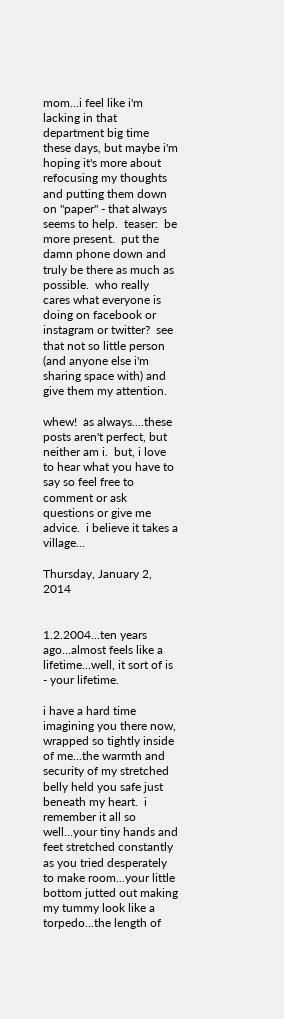mom...i feel like i'm lacking in that department big time these days, but maybe i'm hoping it's more about refocusing my thoughts and putting them down on "paper" - that always seems to help.  teaser:  be more present.  put the damn phone down and truly be there as much as possible.  who really cares what everyone is doing on facebook or instagram or twitter?  see that not so little person (and anyone else i'm sharing space with) and give them my attention.

whew!  as always....these posts aren't perfect, but neither am i.  but, i love to hear what you have to say so feel free to comment or ask questions or give me advice.  i believe it takes a village...

Thursday, January 2, 2014


1.2.2004...ten years ago...almost feels like a lifetime...well, it sort of is - your lifetime.

i have a hard time imagining you there now, wrapped so tightly inside of me...the warmth and security of my stretched belly held you safe just beneath my heart.  i remember it all so well...your tiny hands and feet stretched constantly as you tried desperately to make room...your little bottom jutted out making my tummy look like a torpedo...the length of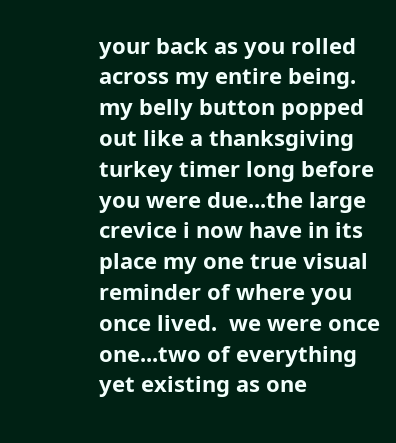your back as you rolled across my entire being.  my belly button popped out like a thanksgiving turkey timer long before you were due...the large crevice i now have in its place my one true visual reminder of where you once lived.  we were once one...two of everything yet existing as one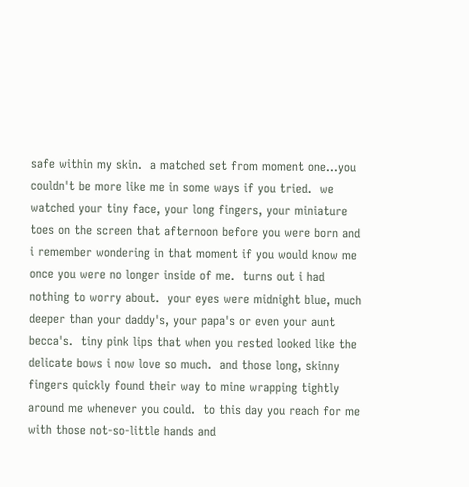safe within my skin.  a matched set from moment one...you couldn't be more like me in some ways if you tried.  we watched your tiny face, your long fingers, your miniature toes on the screen that afternoon before you were born and i remember wondering in that moment if you would know me once you were no longer inside of me.  turns out i had nothing to worry about.  your eyes were midnight blue, much deeper than your daddy's, your papa's or even your aunt becca's.  tiny pink lips that when you rested looked like the delicate bows i now love so much.  and those long, skinny fingers quickly found their way to mine wrapping tightly around me whenever you could.  to this day you reach for me with those not-so-little hands and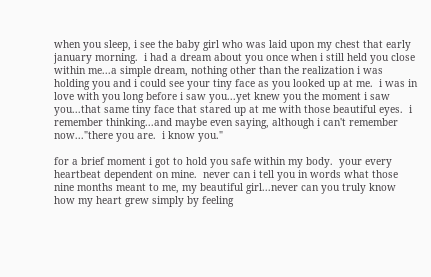when you sleep, i see the baby girl who was laid upon my chest that early january morning.  i had a dream about you once when i still held you close within me...a simple dream, nothing other than the realization i was holding you and i could see your tiny face as you looked up at me.  i was in love with you long before i saw you...yet knew you the moment i saw you...that same tiny face that stared up at me with those beautiful eyes.  i remember thinking...and maybe even saying, although i can't remember now..."there you are.  i know you."

for a brief moment i got to hold you safe within my body.  your every heartbeat dependent on mine.  never can i tell you in words what those nine months meant to me, my beautiful girl...never can you truly know how my heart grew simply by feeling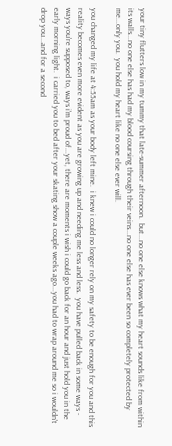your tiny flutters low in my tummy that late-summer afternoon.  but...no one else knows what my heart sounds like from within its walls...no one else has had my blood coursing through their veins...no one else has ever been so completely protected by me...only you.  you hold my heart like no one else ever will.

you changed my life at 4:55am as your body left mine.  i knew i could no longer rely on my safety to be enough for you and this reality becomes even more evident as you are growing up and needing me less and less.  you have pulled back in some ways - ways you're supposed to, ways i'm proud of...yet, there are moments i wish i could go back for an hour and just hold you in the early morning light.  i carried you to bed after your skating show a couple weeks ago...you had to wrap around me so i wouldn't drop you...and for a second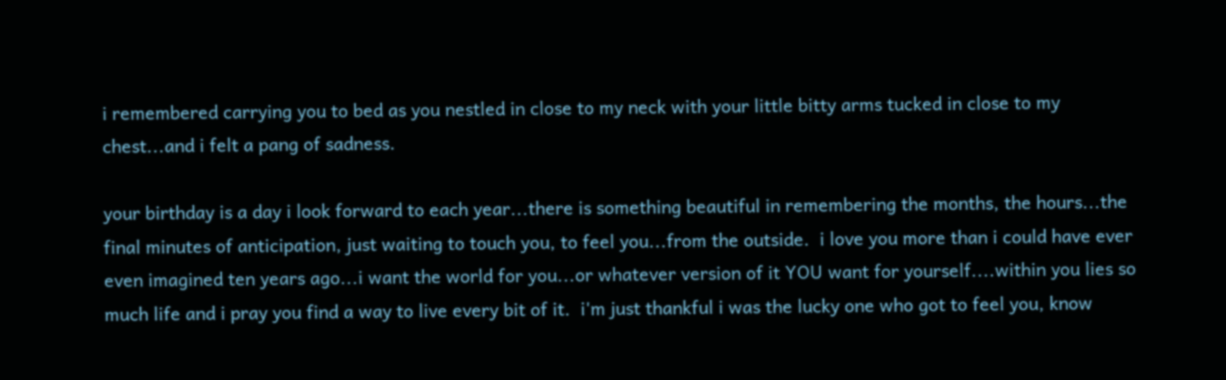i remembered carrying you to bed as you nestled in close to my neck with your little bitty arms tucked in close to my chest...and i felt a pang of sadness.

your birthday is a day i look forward to each year...there is something beautiful in remembering the months, the hours...the final minutes of anticipation, just waiting to touch you, to feel you...from the outside.  i love you more than i could have ever even imagined ten years ago...i want the world for you...or whatever version of it YOU want for yourself....within you lies so much life and i pray you find a way to live every bit of it.  i'm just thankful i was the lucky one who got to feel you, know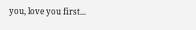you, love you first...